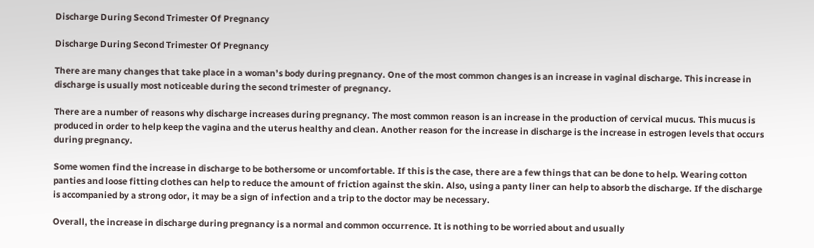Discharge During Second Trimester Of Pregnancy

Discharge During Second Trimester Of Pregnancy

There are many changes that take place in a woman’s body during pregnancy. One of the most common changes is an increase in vaginal discharge. This increase in discharge is usually most noticeable during the second trimester of pregnancy.

There are a number of reasons why discharge increases during pregnancy. The most common reason is an increase in the production of cervical mucus. This mucus is produced in order to help keep the vagina and the uterus healthy and clean. Another reason for the increase in discharge is the increase in estrogen levels that occurs during pregnancy.

Some women find the increase in discharge to be bothersome or uncomfortable. If this is the case, there are a few things that can be done to help. Wearing cotton panties and loose fitting clothes can help to reduce the amount of friction against the skin. Also, using a panty liner can help to absorb the discharge. If the discharge is accompanied by a strong odor, it may be a sign of infection and a trip to the doctor may be necessary.

Overall, the increase in discharge during pregnancy is a normal and common occurrence. It is nothing to be worried about and usually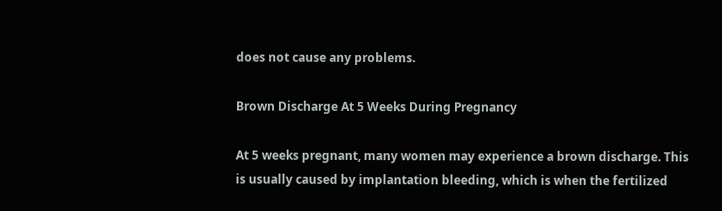does not cause any problems.

Brown Discharge At 5 Weeks During Pregnancy

At 5 weeks pregnant, many women may experience a brown discharge. This is usually caused by implantation bleeding, which is when the fertilized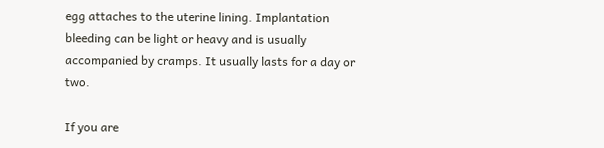egg attaches to the uterine lining. Implantation bleeding can be light or heavy and is usually accompanied by cramps. It usually lasts for a day or two.

If you are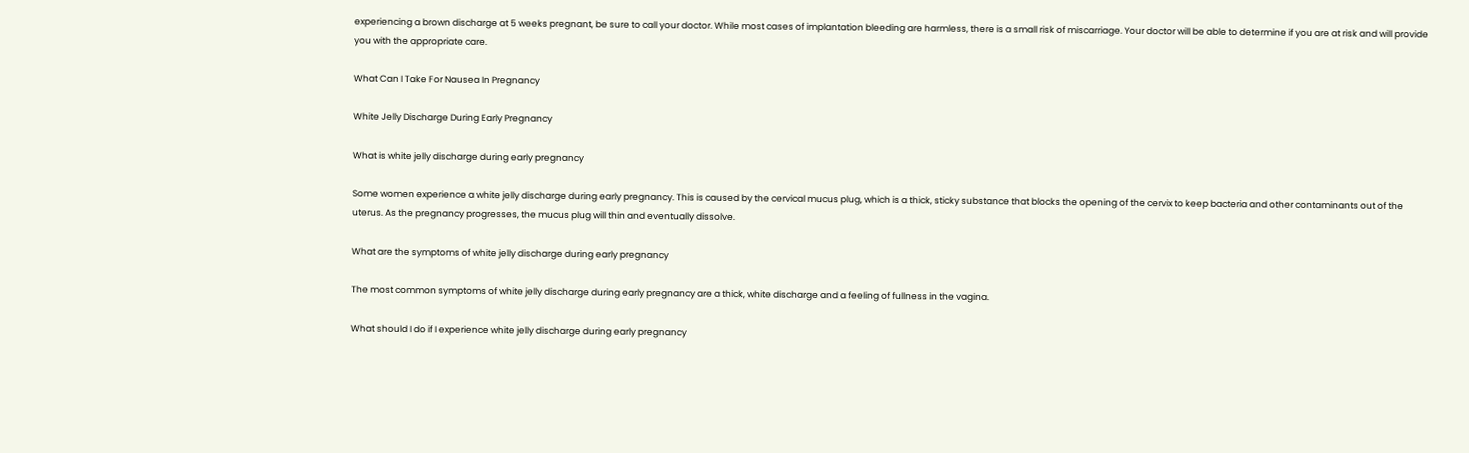experiencing a brown discharge at 5 weeks pregnant, be sure to call your doctor. While most cases of implantation bleeding are harmless, there is a small risk of miscarriage. Your doctor will be able to determine if you are at risk and will provide you with the appropriate care.

What Can I Take For Nausea In Pregnancy

White Jelly Discharge During Early Pregnancy

What is white jelly discharge during early pregnancy

Some women experience a white jelly discharge during early pregnancy. This is caused by the cervical mucus plug, which is a thick, sticky substance that blocks the opening of the cervix to keep bacteria and other contaminants out of the uterus. As the pregnancy progresses, the mucus plug will thin and eventually dissolve.

What are the symptoms of white jelly discharge during early pregnancy

The most common symptoms of white jelly discharge during early pregnancy are a thick, white discharge and a feeling of fullness in the vagina.

What should I do if I experience white jelly discharge during early pregnancy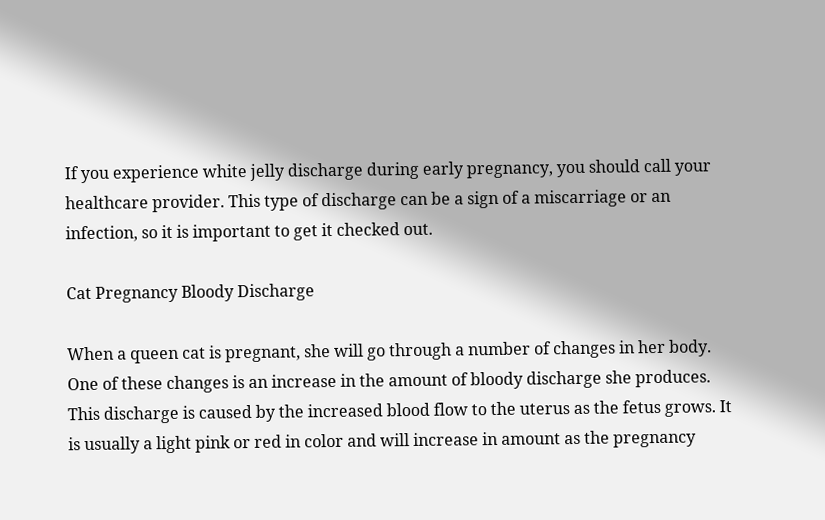If you experience white jelly discharge during early pregnancy, you should call your healthcare provider. This type of discharge can be a sign of a miscarriage or an infection, so it is important to get it checked out.

Cat Pregnancy Bloody Discharge

When a queen cat is pregnant, she will go through a number of changes in her body. One of these changes is an increase in the amount of bloody discharge she produces. This discharge is caused by the increased blood flow to the uterus as the fetus grows. It is usually a light pink or red in color and will increase in amount as the pregnancy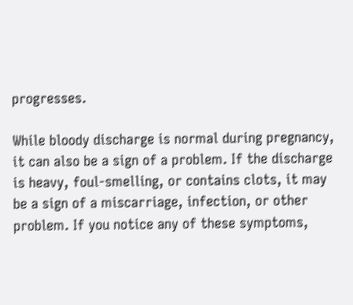progresses.

While bloody discharge is normal during pregnancy, it can also be a sign of a problem. If the discharge is heavy, foul-smelling, or contains clots, it may be a sign of a miscarriage, infection, or other problem. If you notice any of these symptoms,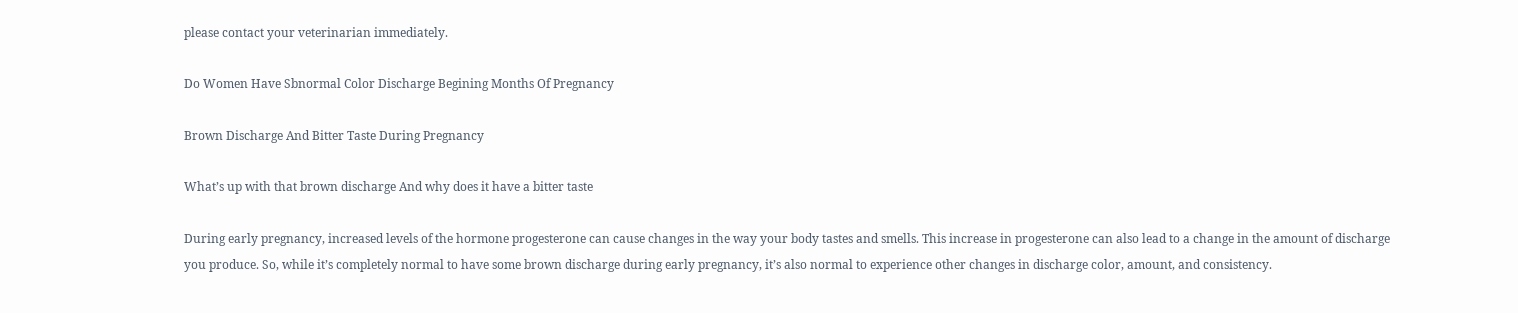please contact your veterinarian immediately.

Do Women Have Sbnormal Color Discharge Begining Months Of Pregnancy

Brown Discharge And Bitter Taste During Pregnancy

What’s up with that brown discharge And why does it have a bitter taste

During early pregnancy, increased levels of the hormone progesterone can cause changes in the way your body tastes and smells. This increase in progesterone can also lead to a change in the amount of discharge you produce. So, while it’s completely normal to have some brown discharge during early pregnancy, it’s also normal to experience other changes in discharge color, amount, and consistency.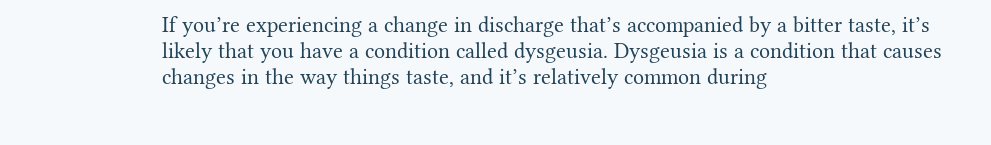If you’re experiencing a change in discharge that’s accompanied by a bitter taste, it’s likely that you have a condition called dysgeusia. Dysgeusia is a condition that causes changes in the way things taste, and it’s relatively common during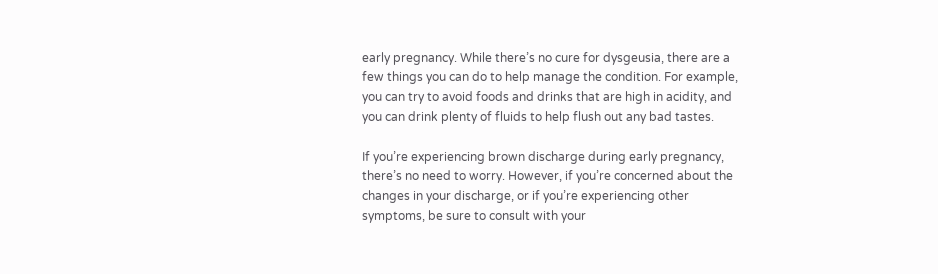early pregnancy. While there’s no cure for dysgeusia, there are a few things you can do to help manage the condition. For example, you can try to avoid foods and drinks that are high in acidity, and you can drink plenty of fluids to help flush out any bad tastes.

If you’re experiencing brown discharge during early pregnancy, there’s no need to worry. However, if you’re concerned about the changes in your discharge, or if you’re experiencing other symptoms, be sure to consult with your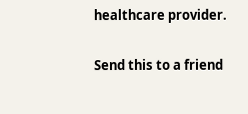healthcare provider.

Send this to a friend